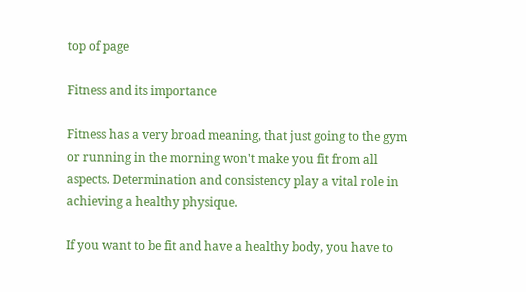top of page

Fitness and its importance

Fitness has a very broad meaning, that just going to the gym or running in the morning won't make you fit from all aspects. Determination and consistency play a vital role in achieving a healthy physique.

If you want to be fit and have a healthy body, you have to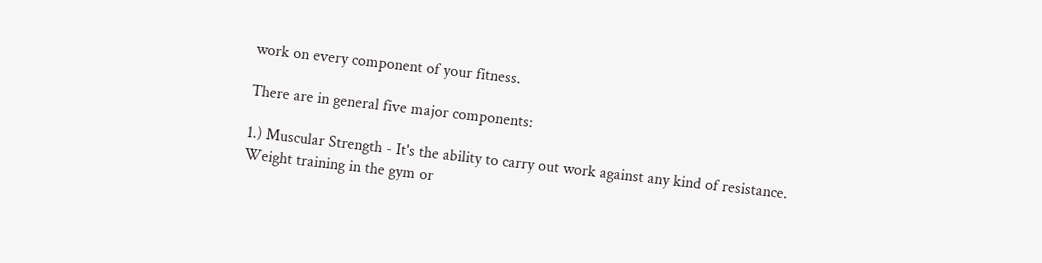work on every component of your fitness.

There are in general five major components:

1.) Muscular Strength - It's the ability to carry out work against any kind of resistance. Weight training in the gym or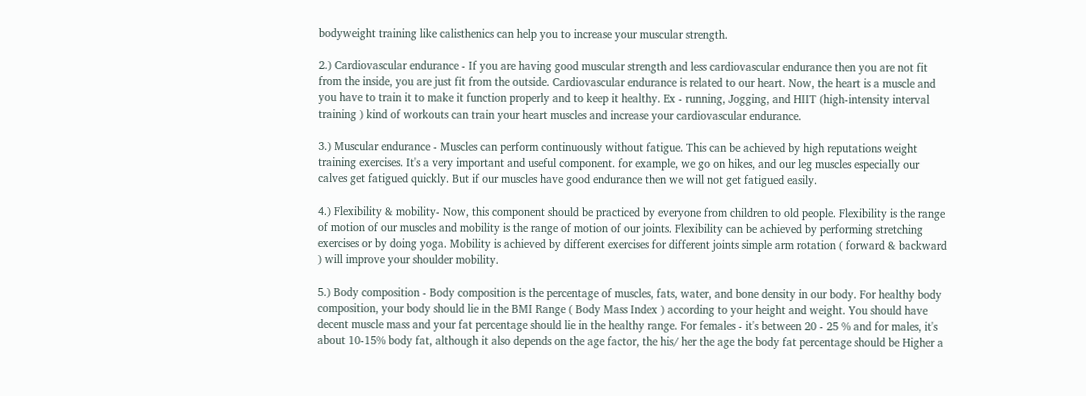bodyweight training like calisthenics can help you to increase your muscular strength.

2.) Cardiovascular endurance - If you are having good muscular strength and less cardiovascular endurance then you are not fit from the inside, you are just fit from the outside. Cardiovascular endurance is related to our heart. Now, the heart is a muscle and you have to train it to make it function properly and to keep it healthy. Ex - running, Jogging, and HIIT (high-intensity interval training ) kind of workouts can train your heart muscles and increase your cardiovascular endurance.

3.) Muscular endurance - Muscles can perform continuously without fatigue. This can be achieved by high reputations weight training exercises. It's a very important and useful component. for example, we go on hikes, and our leg muscles especially our calves get fatigued quickly. But if our muscles have good endurance then we will not get fatigued easily.

4.) Flexibility & mobility- Now, this component should be practiced by everyone from children to old people. Flexibility is the range of motion of our muscles and mobility is the range of motion of our joints. Flexibility can be achieved by performing stretching exercises or by doing yoga. Mobility is achieved by different exercises for different joints simple arm rotation ( forward & backward ) will improve your shoulder mobility.

5.) Body composition - Body composition is the percentage of muscles, fats, water, and bone density in our body. For healthy body composition, your body should lie in the BMI Range ( Body Mass Index ) according to your height and weight. You should have decent muscle mass and your fat percentage should lie in the healthy range. For females - it's between 20 - 25 % and for males, it's about 10-15% body fat, although it also depends on the age factor, the his/ her the age the body fat percentage should be Higher a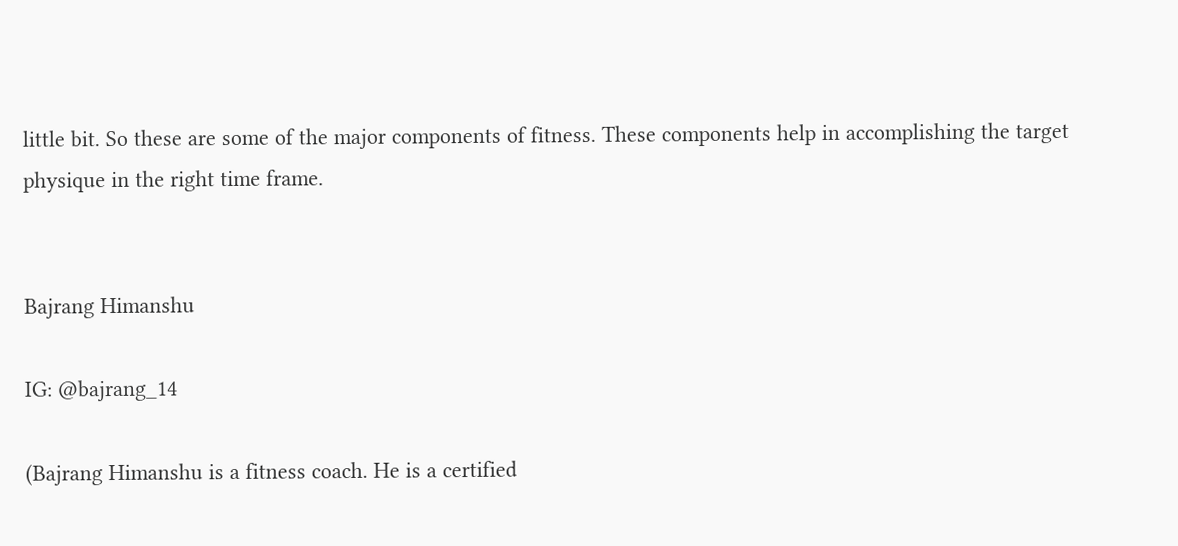little bit. So these are some of the major components of fitness. These components help in accomplishing the target physique in the right time frame.


Bajrang Himanshu

IG: @bajrang_14

(Bajrang Himanshu is a fitness coach. He is a certified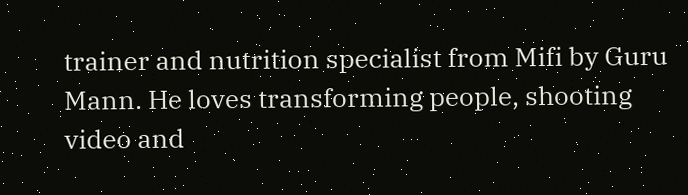trainer and nutrition specialist from Mifi by Guru Mann. He loves transforming people, shooting video and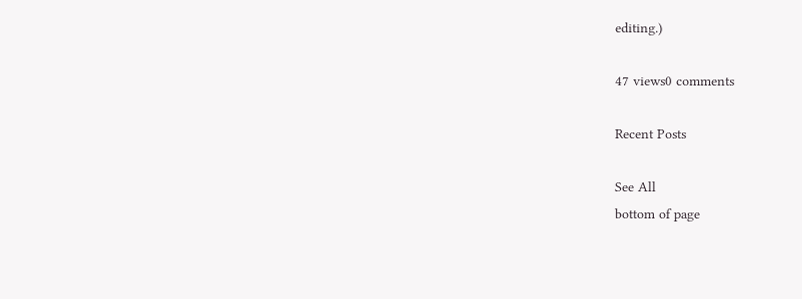editing.)

47 views0 comments

Recent Posts

See All
bottom of page